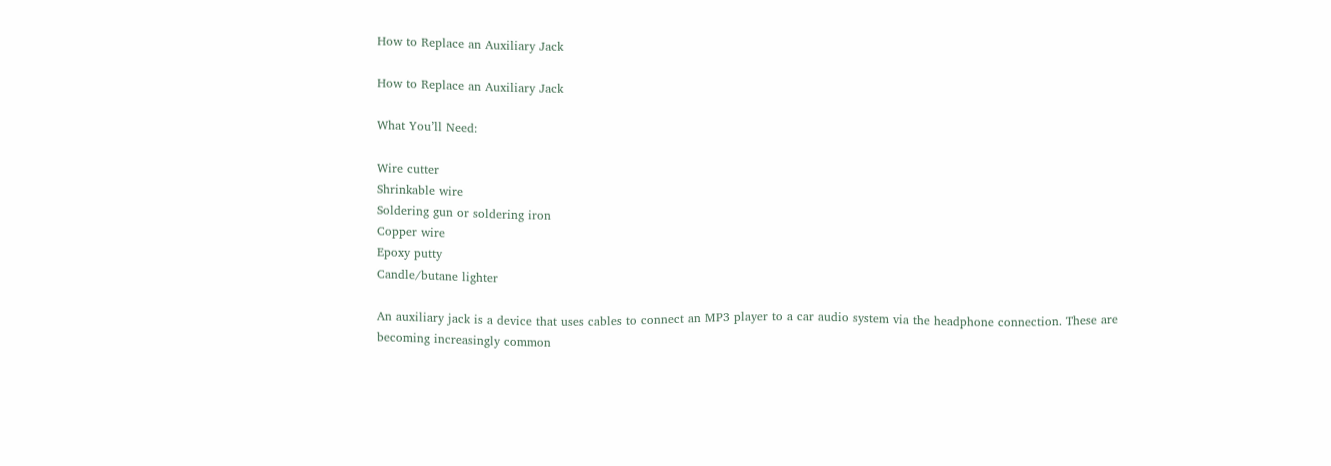How to Replace an Auxiliary Jack

How to Replace an Auxiliary Jack

What You’ll Need:

Wire cutter
Shrinkable wire
Soldering gun or soldering iron
Copper wire
Epoxy putty
Candle/butane lighter

An auxiliary jack is a device that uses cables to connect an MP3 player to a car audio system via the headphone connection. These are becoming increasingly common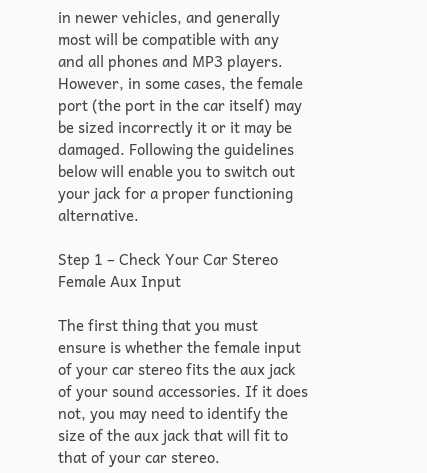in newer vehicles, and generally most will be compatible with any and all phones and MP3 players. However, in some cases, the female port (the port in the car itself) may be sized incorrectly it or it may be damaged. Following the guidelines below will enable you to switch out your jack for a proper functioning alternative.

Step 1 – Check Your Car Stereo Female Aux Input

The first thing that you must ensure is whether the female input of your car stereo fits the aux jack of your sound accessories. If it does not, you may need to identify the size of the aux jack that will fit to that of your car stereo.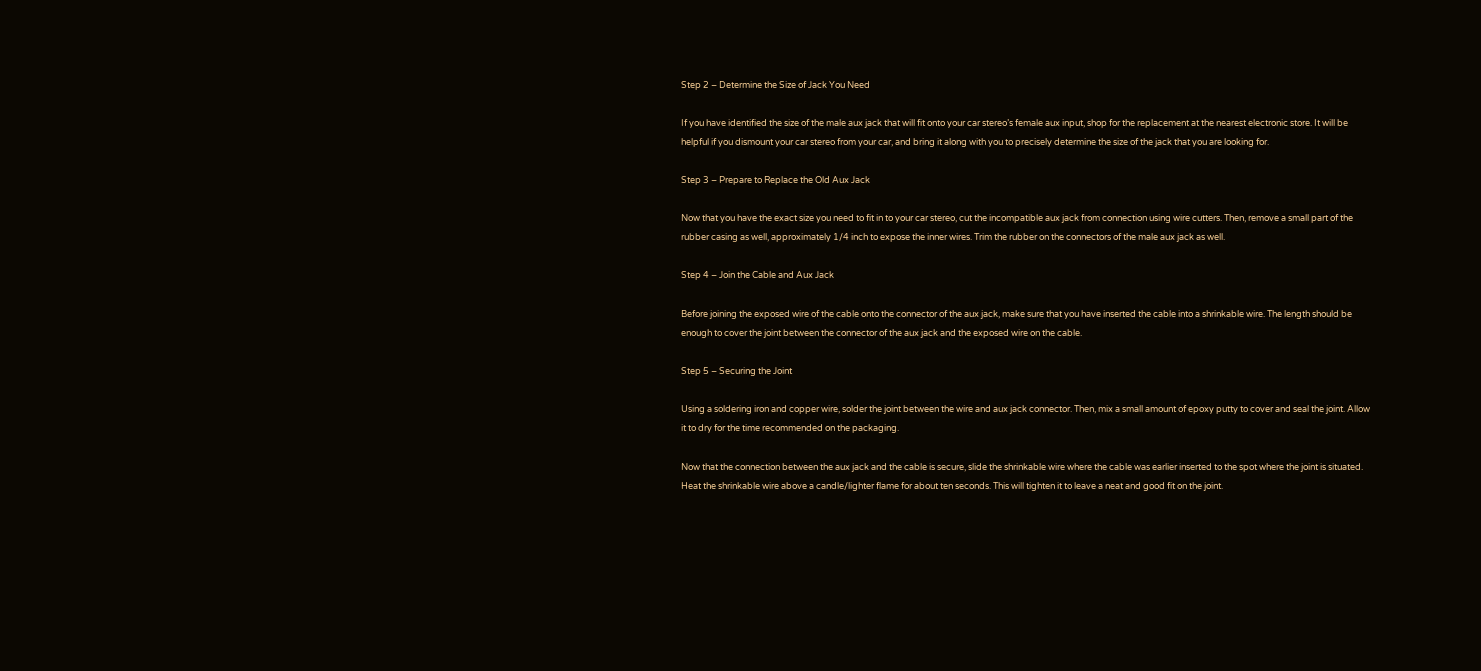Step 2 – Determine the Size of Jack You Need

If you have identified the size of the male aux jack that will fit onto your car stereo’s female aux input, shop for the replacement at the nearest electronic store. It will be helpful if you dismount your car stereo from your car, and bring it along with you to precisely determine the size of the jack that you are looking for.

Step 3 – Prepare to Replace the Old Aux Jack

Now that you have the exact size you need to fit in to your car stereo, cut the incompatible aux jack from connection using wire cutters. Then, remove a small part of the rubber casing as well, approximately 1/4 inch to expose the inner wires. Trim the rubber on the connectors of the male aux jack as well.

Step 4 – Join the Cable and Aux Jack

Before joining the exposed wire of the cable onto the connector of the aux jack, make sure that you have inserted the cable into a shrinkable wire. The length should be enough to cover the joint between the connector of the aux jack and the exposed wire on the cable.

Step 5 – Securing the Joint

Using a soldering iron and copper wire, solder the joint between the wire and aux jack connector. Then, mix a small amount of epoxy putty to cover and seal the joint. Allow it to dry for the time recommended on the packaging.

Now that the connection between the aux jack and the cable is secure, slide the shrinkable wire where the cable was earlier inserted to the spot where the joint is situated. Heat the shrinkable wire above a candle/lighter flame for about ten seconds. This will tighten it to leave a neat and good fit on the joint.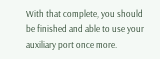With that complete, you should be finished and able to use your auxiliary port once more.